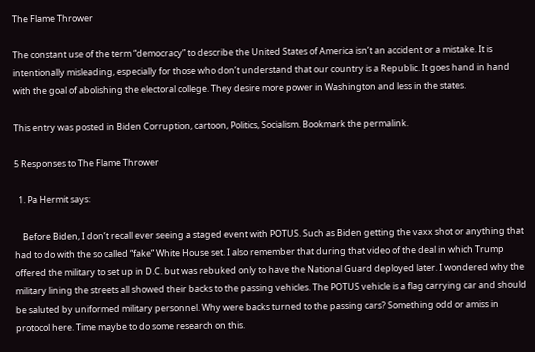The Flame Thrower

The constant use of the term “democracy” to describe the United States of America isn’t an accident or a mistake. It is intentionally misleading, especially for those who don’t understand that our country is a Republic. It goes hand in hand with the goal of abolishing the electoral college. They desire more power in Washington and less in the states.

This entry was posted in Biden Corruption, cartoon, Politics, Socialism. Bookmark the permalink.

5 Responses to The Flame Thrower

  1. Pa Hermit says:

    Before Biden, I don’t recall ever seeing a staged event with POTUS. Such as Biden getting the vaxx shot or anything that had to do with the so called “fake” White House set. I also remember that during that video of the deal in which Trump offered the military to set up in D.C. but was rebuked only to have the National Guard deployed later. I wondered why the military lining the streets all showed their backs to the passing vehicles. The POTUS vehicle is a flag carrying car and should be saluted by uniformed military personnel. Why were backs turned to the passing cars? Something odd or amiss in protocol here. Time maybe to do some research on this.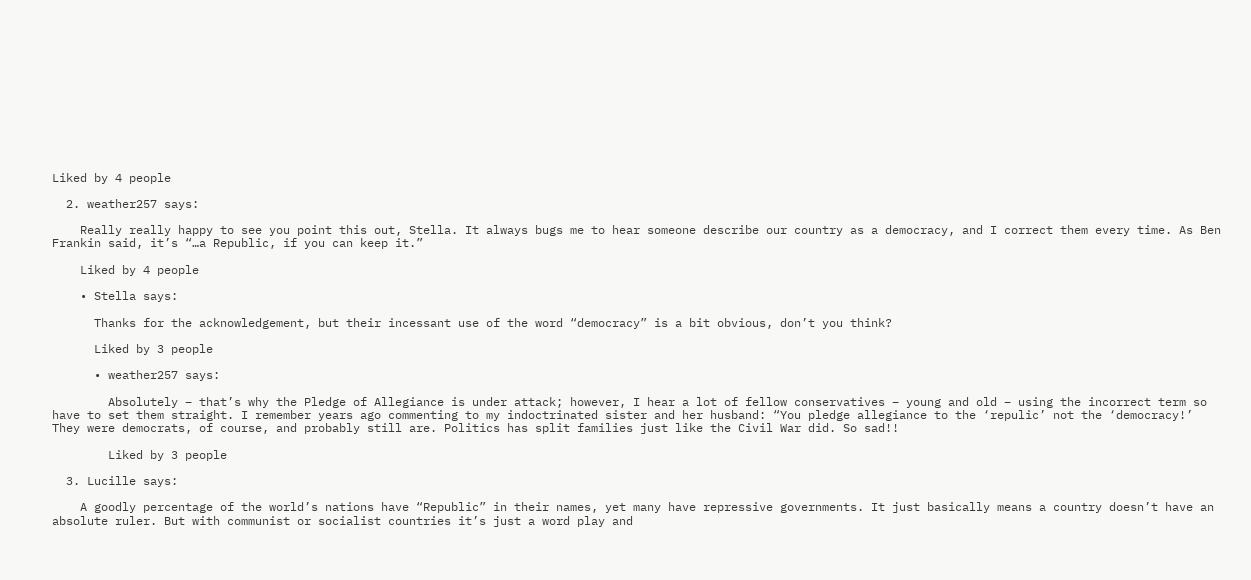Liked by 4 people

  2. weather257 says:

    Really really happy to see you point this out, Stella. It always bugs me to hear someone describe our country as a democracy, and I correct them every time. As Ben Frankin said, it’s “…a Republic, if you can keep it.”

    Liked by 4 people

    • Stella says:

      Thanks for the acknowledgement, but their incessant use of the word “democracy” is a bit obvious, don’t you think?

      Liked by 3 people

      • weather257 says:

        Absolutely – that’s why the Pledge of Allegiance is under attack; however, I hear a lot of fellow conservatives – young and old – using the incorrect term so have to set them straight. I remember years ago commenting to my indoctrinated sister and her husband: “You pledge allegiance to the ‘repulic’ not the ‘democracy!’ They were democrats, of course, and probably still are. Politics has split families just like the Civil War did. So sad!!

        Liked by 3 people

  3. Lucille says:

    A goodly percentage of the world’s nations have “Republic” in their names, yet many have repressive governments. It just basically means a country doesn’t have an absolute ruler. But with communist or socialist countries it’s just a word play and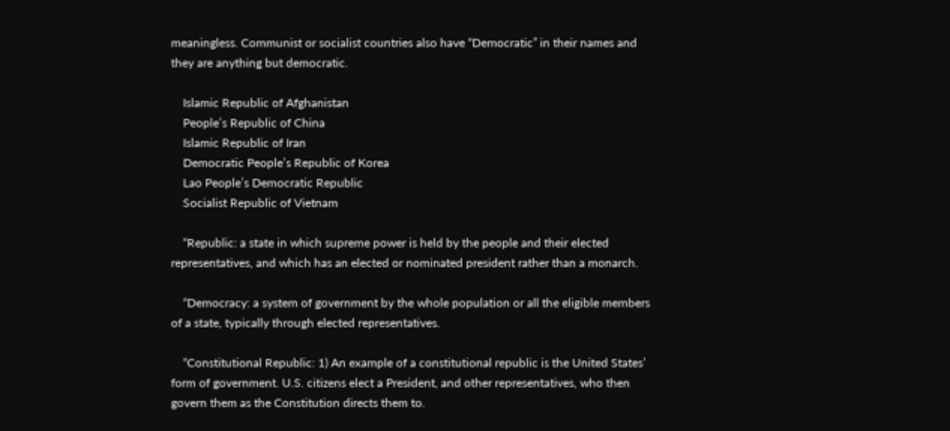meaningless. Communist or socialist countries also have “Democratic” in their names and they are anything but democratic.

    Islamic Republic of Afghanistan
    People’s Republic of China
    Islamic Republic of Iran
    Democratic People’s Republic of Korea
    Lao People’s Democratic Republic
    Socialist Republic of Vietnam

    “Republic: a state in which supreme power is held by the people and their elected representatives, and which has an elected or nominated president rather than a monarch.

    “Democracy: a system of government by the whole population or all the eligible members of a state, typically through elected representatives.

    “Constitutional Republic: 1) An example of a constitutional republic is the United States’ form of government. U.S. citizens elect a President, and other representatives, who then govern them as the Constitution directs them to.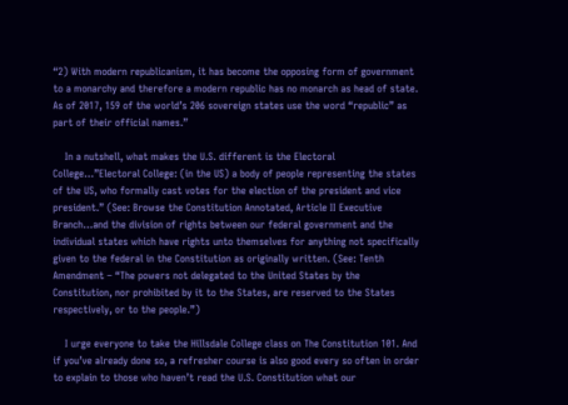“2) With modern republicanism, it has become the opposing form of government to a monarchy and therefore a modern republic has no monarch as head of state. As of 2017, 159 of the world’s 206 sovereign states use the word “republic” as part of their official names.”

    In a nutshell, what makes the U.S. different is the Electoral College…”Electoral College: (in the US) a body of people representing the states of the US, who formally cast votes for the election of the president and vice president.” (See: Browse the Constitution Annotated, Article II Executive Branch…and the division of rights between our federal government and the individual states which have rights unto themselves for anything not specifically given to the federal in the Constitution as originally written. (See: Tenth Amendment – “The powers not delegated to the United States by the Constitution, nor prohibited by it to the States, are reserved to the States respectively, or to the people.”)

    I urge everyone to take the Hillsdale College class on The Constitution 101. And if you’ve already done so, a refresher course is also good every so often in order to explain to those who haven’t read the U.S. Constitution what our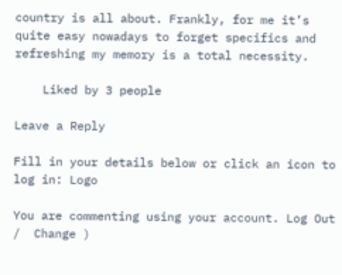country is all about. Frankly, for me it’s quite easy nowadays to forget specifics and refreshing my memory is a total necessity.

    Liked by 3 people

Leave a Reply

Fill in your details below or click an icon to log in: Logo

You are commenting using your account. Log Out /  Change )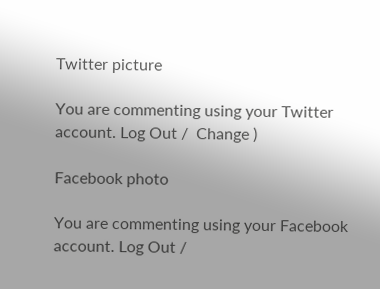Twitter picture

You are commenting using your Twitter account. Log Out /  Change )

Facebook photo

You are commenting using your Facebook account. Log Out /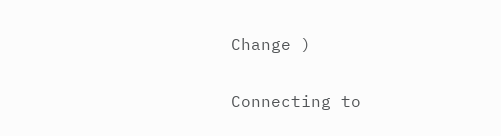Change )

Connecting to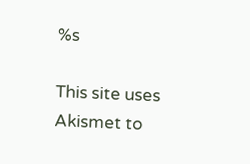%s

This site uses Akismet to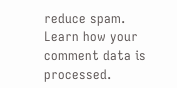reduce spam. Learn how your comment data is processed.